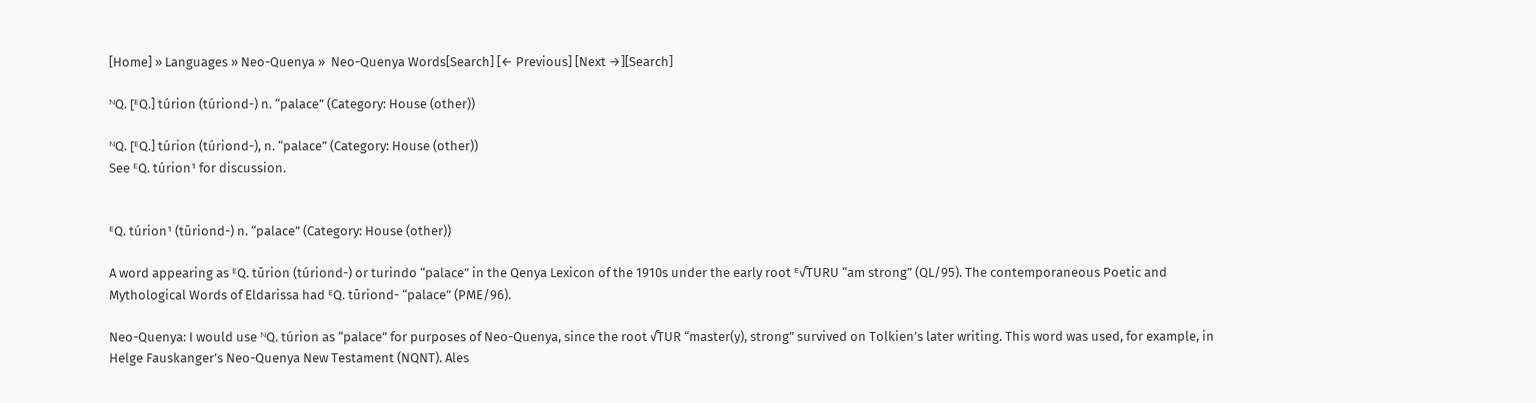[Home] » Languages » Neo-Quenya »  Neo-Quenya Words[Search] [← Previous] [Next →][Search]

ᴺQ. [ᴱQ.] túrion (túriond-) n. “palace” (Category: House (other))

ᴺQ. [ᴱQ.] túrion (túriond-), n. “palace” (Category: House (other))
See ᴱQ. túrion¹ for discussion.


ᴱQ. túrion¹ (tūriond-) n. “palace” (Category: House (other))

A word appearing as ᴱQ. tūrion (túriond-) or turindo “palace” in the Qenya Lexicon of the 1910s under the early root ᴱ√TURU “am strong” (QL/95). The contemporaneous Poetic and Mythological Words of Eldarissa had ᴱQ. tūriond- “palace” (PME/96).

Neo-Quenya: I would use ᴺQ. túrion as “palace” for purposes of Neo-Quenya, since the root √TUR “master(y), strong” survived on Tolkien’s later writing. This word was used, for example, in Helge Fauskanger’s Neo-Quenya New Testament (NQNT). Ales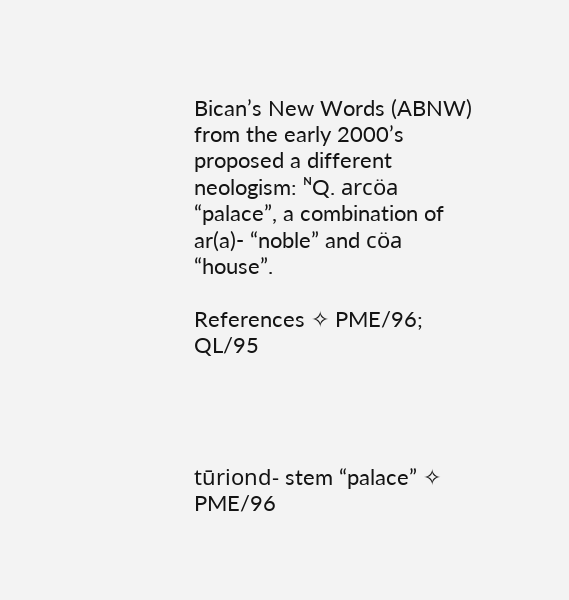Bican’s New Words (ABNW) from the early 2000’s proposed a different neologism: ᴺQ. arcöa “palace”, a combination of ar(a)- “noble” and cöa “house”.

References ✧ PME/96; QL/95




tūriond- stem “palace” ✧ PME/96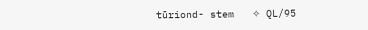tūriond- stem   ✧ QL/95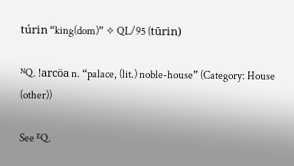túrin “king(dom)” ✧ QL/95 (tūrin)

ᴺQ. !arcöa n. “palace, (lit.) noble-house” (Category: House (other))

See ᴱQ.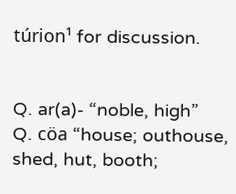túrion¹ for discussion.


Q. ar(a)- “noble, high”
Q. cöa “house; outhouse, shed, hut, booth;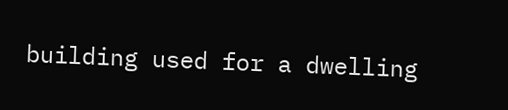building used for a dwelling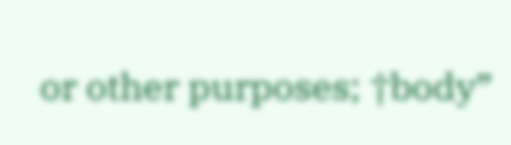or other purposes; †body”